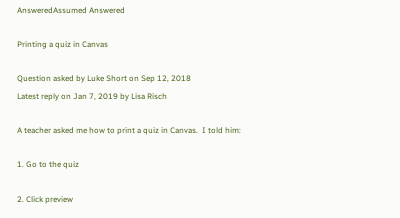AnsweredAssumed Answered

Printing a quiz in Canvas

Question asked by Luke Short on Sep 12, 2018
Latest reply on Jan 7, 2019 by Lisa Risch

A teacher asked me how to print a quiz in Canvas.  I told him:

1. Go to the quiz

2. Click preview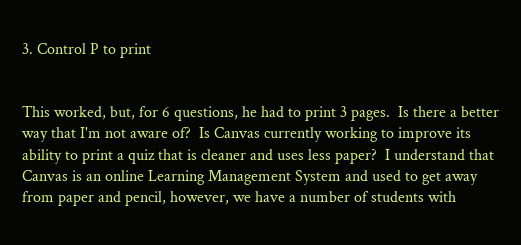3. Control P to print


This worked, but, for 6 questions, he had to print 3 pages.  Is there a better way that I'm not aware of?  Is Canvas currently working to improve its ability to print a quiz that is cleaner and uses less paper?  I understand that Canvas is an online Learning Management System and used to get away from paper and pencil, however, we have a number of students with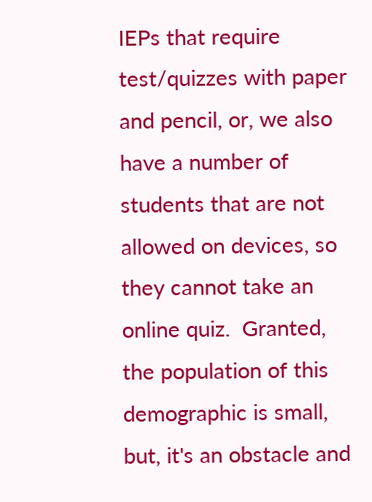IEPs that require test/quizzes with paper and pencil, or, we also have a number of students that are not allowed on devices, so they cannot take an online quiz.  Granted, the population of this demographic is small, but, it's an obstacle and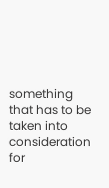something that has to be taken into consideration for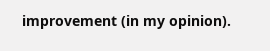improvement (in my opinion).